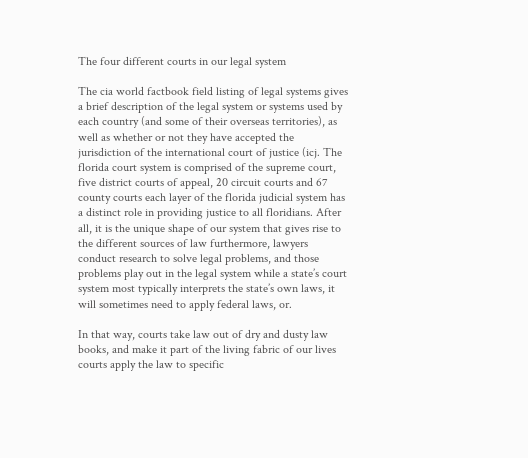The four different courts in our legal system

The cia world factbook field listing of legal systems gives a brief description of the legal system or systems used by each country (and some of their overseas territories), as well as whether or not they have accepted the jurisdiction of the international court of justice (icj. The florida court system is comprised of the supreme court, five district courts of appeal, 20 circuit courts and 67 county courts each layer of the florida judicial system has a distinct role in providing justice to all floridians. After all, it is the unique shape of our system that gives rise to the different sources of law furthermore, lawyers conduct research to solve legal problems, and those problems play out in the legal system while a state’s court system most typically interprets the state’s own laws, it will sometimes need to apply federal laws, or.

In that way, courts take law out of dry and dusty law books, and make it part of the living fabric of our lives courts apply the law to specific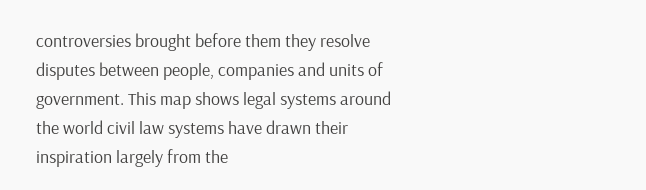controversies brought before them they resolve disputes between people, companies and units of government. This map shows legal systems around the world civil law systems have drawn their inspiration largely from the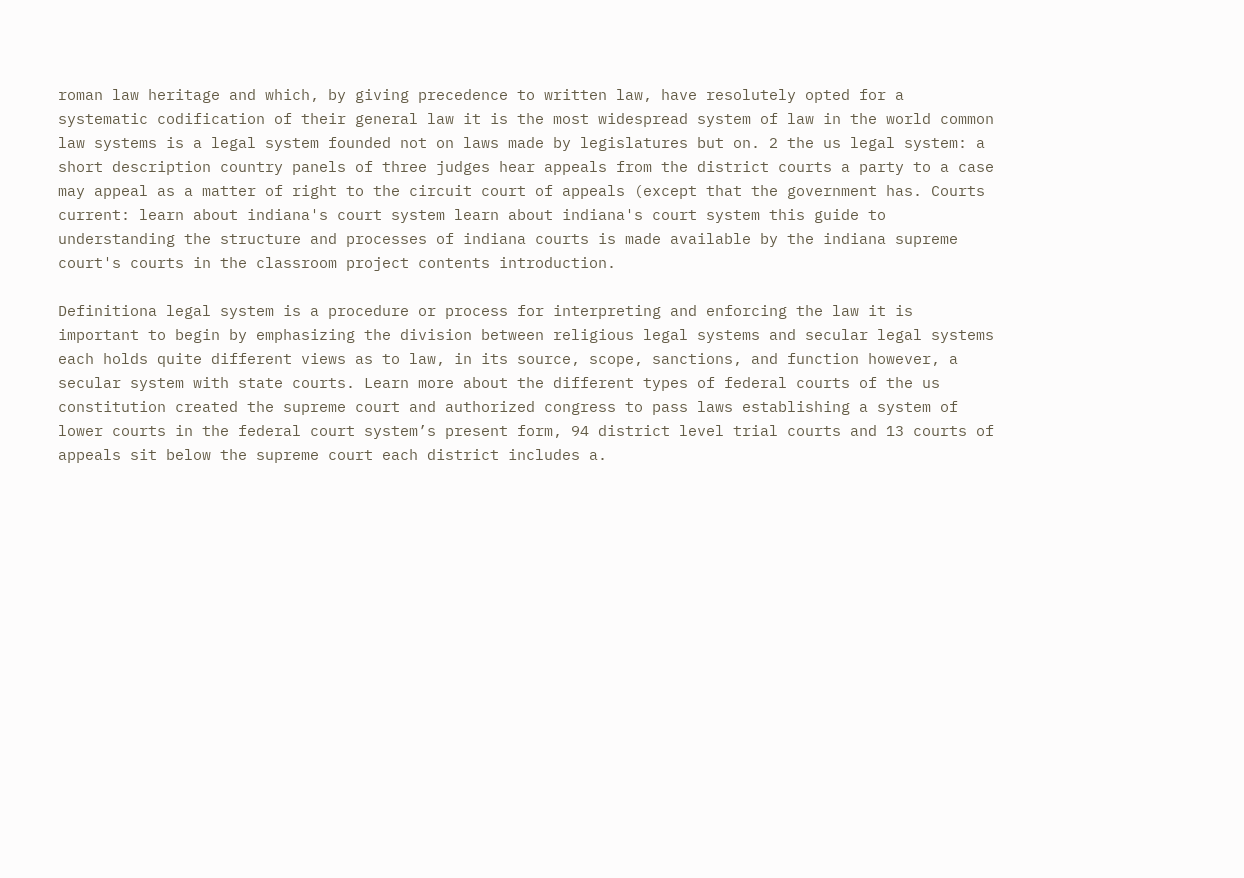roman law heritage and which, by giving precedence to written law, have resolutely opted for a systematic codification of their general law it is the most widespread system of law in the world common law systems is a legal system founded not on laws made by legislatures but on. 2 the us legal system: a short description country panels of three judges hear appeals from the district courts a party to a case may appeal as a matter of right to the circuit court of appeals (except that the government has. Courts current: learn about indiana's court system learn about indiana's court system this guide to understanding the structure and processes of indiana courts is made available by the indiana supreme court's courts in the classroom project contents introduction.

Definitiona legal system is a procedure or process for interpreting and enforcing the law it is important to begin by emphasizing the division between religious legal systems and secular legal systems each holds quite different views as to law, in its source, scope, sanctions, and function however, a secular system with state courts. Learn more about the different types of federal courts of the us constitution created the supreme court and authorized congress to pass laws establishing a system of lower courts in the federal court system’s present form, 94 district level trial courts and 13 courts of appeals sit below the supreme court each district includes a.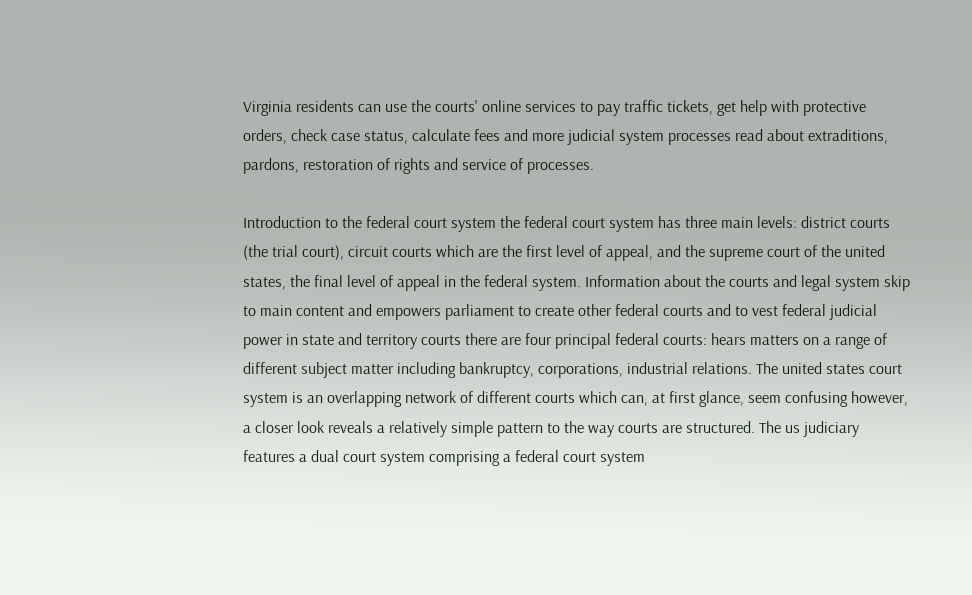Virginia residents can use the courts' online services to pay traffic tickets, get help with protective orders, check case status, calculate fees and more judicial system processes read about extraditions, pardons, restoration of rights and service of processes.

Introduction to the federal court system the federal court system has three main levels: district courts (the trial court), circuit courts which are the first level of appeal, and the supreme court of the united states, the final level of appeal in the federal system. Information about the courts and legal system skip to main content and empowers parliament to create other federal courts and to vest federal judicial power in state and territory courts there are four principal federal courts: hears matters on a range of different subject matter including bankruptcy, corporations, industrial relations. The united states court system is an overlapping network of different courts which can, at first glance, seem confusing however, a closer look reveals a relatively simple pattern to the way courts are structured. The us judiciary features a dual court system comprising a federal court system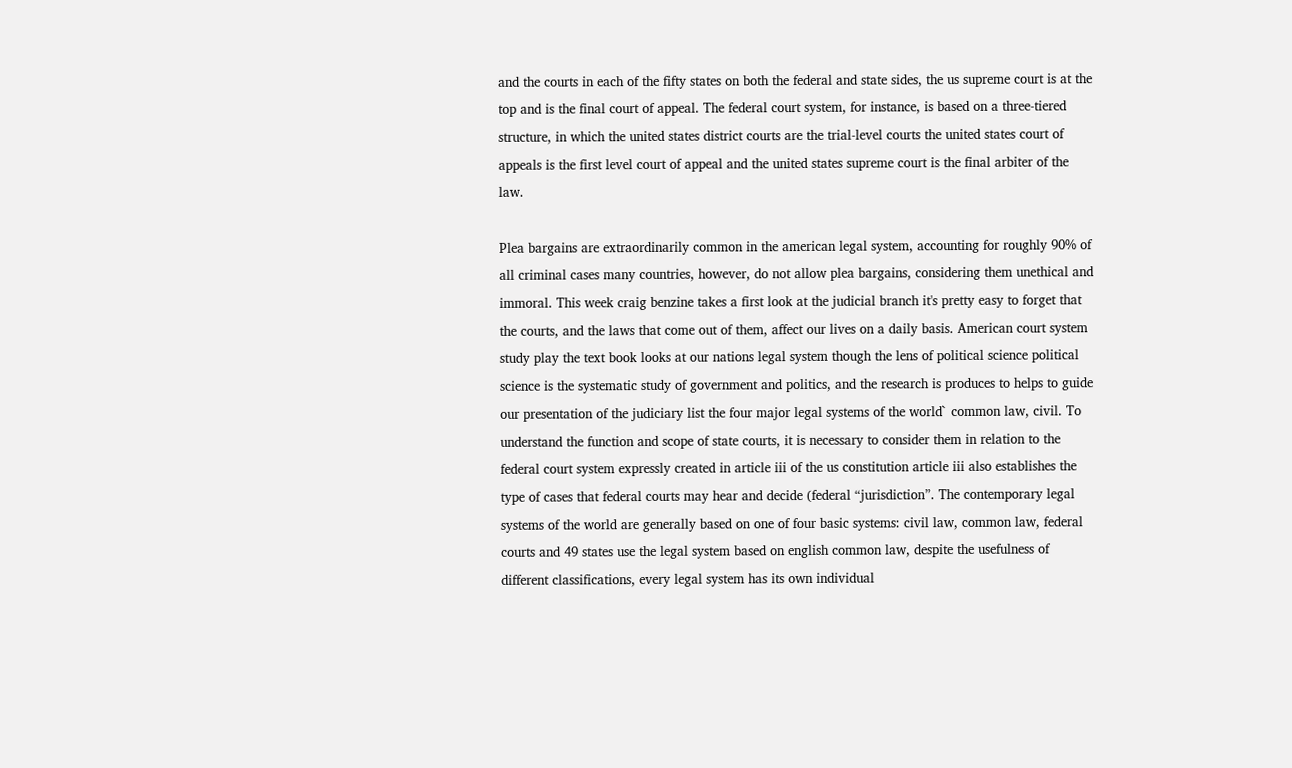and the courts in each of the fifty states on both the federal and state sides, the us supreme court is at the top and is the final court of appeal. The federal court system, for instance, is based on a three-tiered structure, in which the united states district courts are the trial-level courts the united states court of appeals is the first level court of appeal and the united states supreme court is the final arbiter of the law.

Plea bargains are extraordinarily common in the american legal system, accounting for roughly 90% of all criminal cases many countries, however, do not allow plea bargains, considering them unethical and immoral. This week craig benzine takes a first look at the judicial branch it's pretty easy to forget that the courts, and the laws that come out of them, affect our lives on a daily basis. American court system study play the text book looks at our nations legal system though the lens of political science political science is the systematic study of government and politics, and the research is produces to helps to guide our presentation of the judiciary list the four major legal systems of the world` common law, civil. To understand the function and scope of state courts, it is necessary to consider them in relation to the federal court system expressly created in article iii of the us constitution article iii also establishes the type of cases that federal courts may hear and decide (federal “jurisdiction”. The contemporary legal systems of the world are generally based on one of four basic systems: civil law, common law, federal courts and 49 states use the legal system based on english common law, despite the usefulness of different classifications, every legal system has its own individual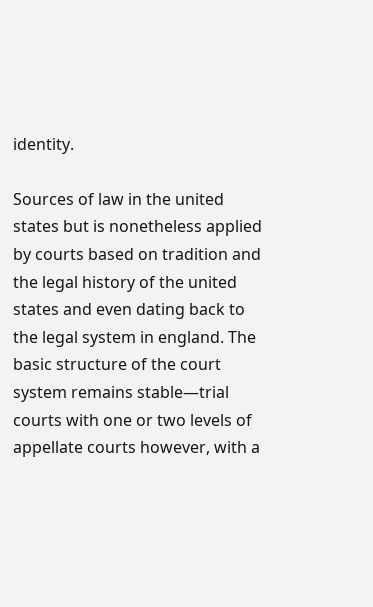identity.

Sources of law in the united states but is nonetheless applied by courts based on tradition and the legal history of the united states and even dating back to the legal system in england. The basic structure of the court system remains stable—trial courts with one or two levels of appellate courts however, with a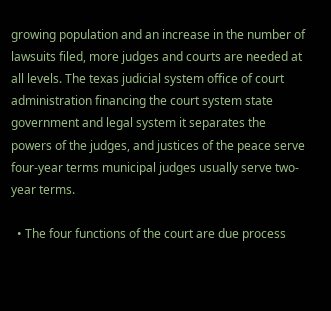growing population and an increase in the number of lawsuits filed, more judges and courts are needed at all levels. The texas judicial system office of court administration financing the court system state government and legal system it separates the powers of the judges, and justices of the peace serve four-year terms municipal judges usually serve two-year terms.

  • The four functions of the court are due process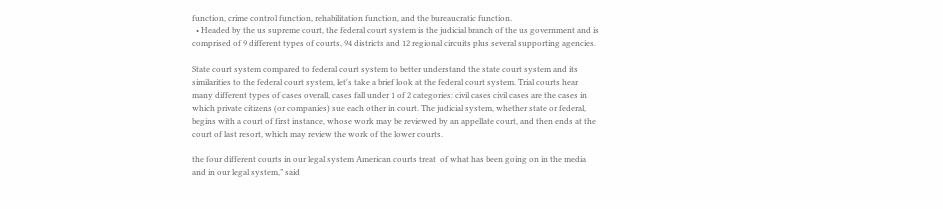function, crime control function, rehabilitation function, and the bureaucratic function.
  • Headed by the us supreme court, the federal court system is the judicial branch of the us government and is comprised of 9 different types of courts, 94 districts and 12 regional circuits plus several supporting agencies.

State court system compared to federal court system to better understand the state court system and its similarities to the federal court system, let's take a brief look at the federal court system. Trial courts hear many different types of cases overall, cases fall under 1 of 2 categories: civil cases civil cases are the cases in which private citizens (or companies) sue each other in court. The judicial system, whether state or federal, begins with a court of first instance, whose work may be reviewed by an appellate court, and then ends at the court of last resort, which may review the work of the lower courts.

the four different courts in our legal system American courts treat  of what has been going on in the media and in our legal system,” said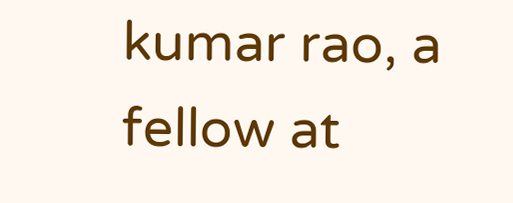kumar rao, a fellow at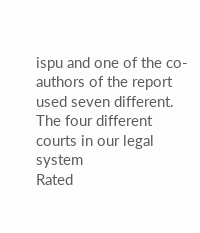ispu and one of the co-authors of the report  used seven different.
The four different courts in our legal system
Rated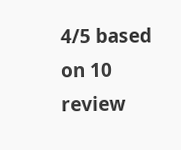4/5 based on 10 review